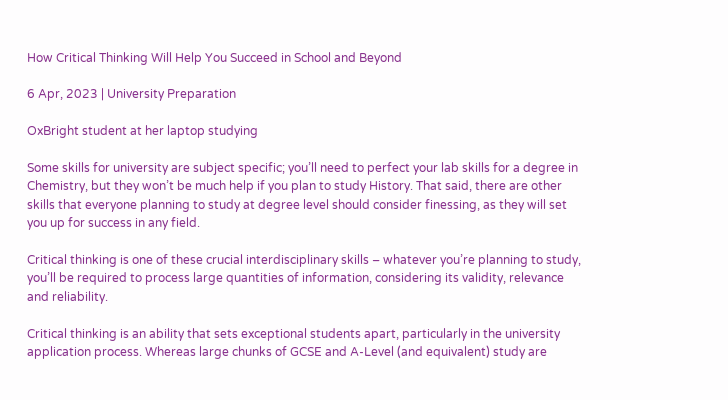How Critical Thinking Will Help You Succeed in School and Beyond

6 Apr, 2023 | University Preparation

OxBright student at her laptop studying

Some skills for university are subject specific; you’ll need to perfect your lab skills for a degree in Chemistry, but they won’t be much help if you plan to study History. That said, there are other skills that everyone planning to study at degree level should consider finessing, as they will set you up for success in any field.

Critical thinking is one of these crucial interdisciplinary skills – whatever you’re planning to study, you’ll be required to process large quantities of information, considering its validity, relevance and reliability.

Critical thinking is an ability that sets exceptional students apart, particularly in the university application process. Whereas large chunks of GCSE and A-Level (and equivalent) study are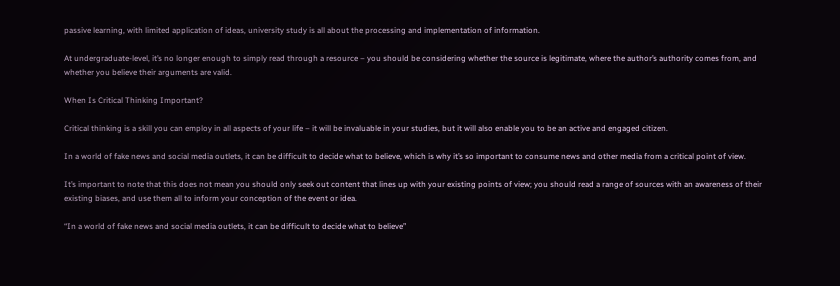passive learning, with limited application of ideas, university study is all about the processing and implementation of information.

At undergraduate-level, it’s no longer enough to simply read through a resource – you should be considering whether the source is legitimate, where the author’s authority comes from, and whether you believe their arguments are valid.

When Is Critical Thinking Important?

Critical thinking is a skill you can employ in all aspects of your life – it will be invaluable in your studies, but it will also enable you to be an active and engaged citizen.

In a world of fake news and social media outlets, it can be difficult to decide what to believe, which is why it’s so important to consume news and other media from a critical point of view.

It’s important to note that this does not mean you should only seek out content that lines up with your existing points of view; you should read a range of sources with an awareness of their existing biases, and use them all to inform your conception of the event or idea.

“In a world of fake news and social media outlets, it can be difficult to decide what to believe”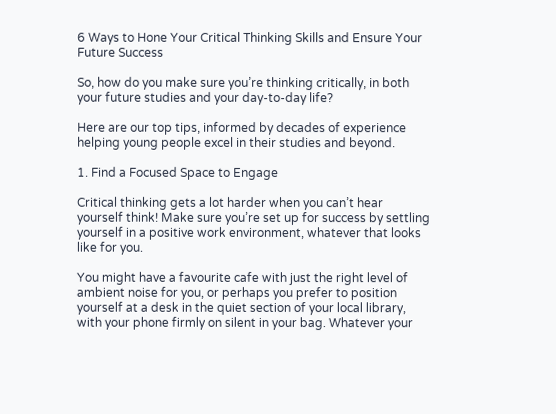6 Ways to Hone Your Critical Thinking Skills and Ensure Your Future Success

So, how do you make sure you’re thinking critically, in both your future studies and your day-to-day life?

Here are our top tips, informed by decades of experience helping young people excel in their studies and beyond.

1. Find a Focused Space to Engage

Critical thinking gets a lot harder when you can’t hear yourself think! Make sure you’re set up for success by settling yourself in a positive work environment, whatever that looks like for you.

You might have a favourite cafe with just the right level of ambient noise for you, or perhaps you prefer to position yourself at a desk in the quiet section of your local library, with your phone firmly on silent in your bag. Whatever your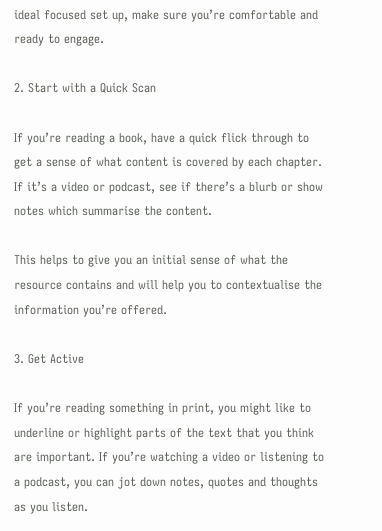ideal focused set up, make sure you’re comfortable and ready to engage.

2. Start with a Quick Scan

If you’re reading a book, have a quick flick through to get a sense of what content is covered by each chapter. If it’s a video or podcast, see if there’s a blurb or show notes which summarise the content.

This helps to give you an initial sense of what the resource contains and will help you to contextualise the information you’re offered.

3. Get Active

If you’re reading something in print, you might like to underline or highlight parts of the text that you think are important. If you’re watching a video or listening to a podcast, you can jot down notes, quotes and thoughts as you listen.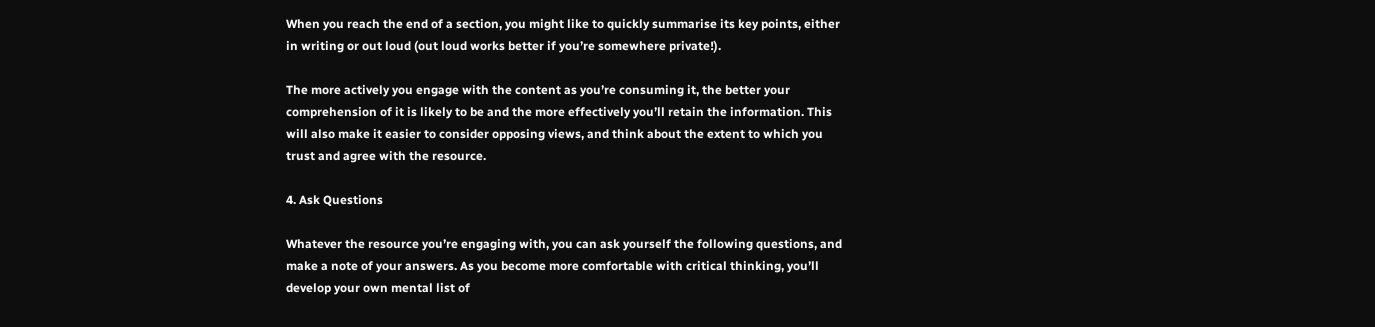When you reach the end of a section, you might like to quickly summarise its key points, either in writing or out loud (out loud works better if you’re somewhere private!).

The more actively you engage with the content as you’re consuming it, the better your comprehension of it is likely to be and the more effectively you’ll retain the information. This will also make it easier to consider opposing views, and think about the extent to which you trust and agree with the resource.

4. Ask Questions

Whatever the resource you’re engaging with, you can ask yourself the following questions, and make a note of your answers. As you become more comfortable with critical thinking, you’ll develop your own mental list of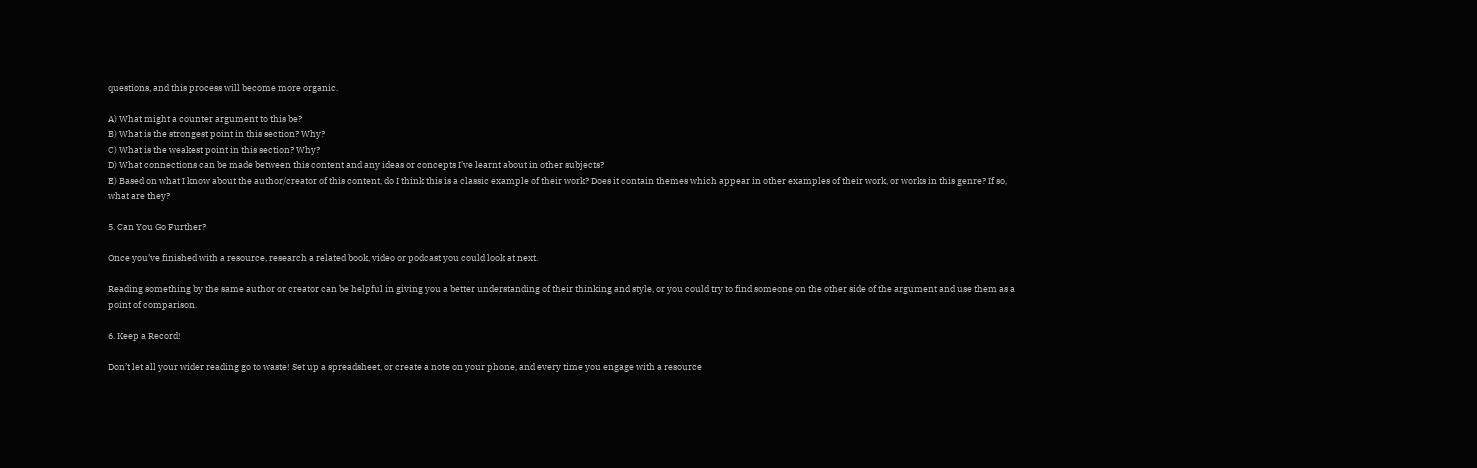questions, and this process will become more organic.

A) What might a counter argument to this be?
B) What is the strongest point in this section? Why?
C) What is the weakest point in this section? Why?
D) What connections can be made between this content and any ideas or concepts I’ve learnt about in other subjects?
E) Based on what I know about the author/creator of this content, do I think this is a classic example of their work? Does it contain themes which appear in other examples of their work, or works in this genre? If so, what are they?

5. Can You Go Further?

Once you’ve finished with a resource, research a related book, video or podcast you could look at next.

Reading something by the same author or creator can be helpful in giving you a better understanding of their thinking and style, or you could try to find someone on the other side of the argument and use them as a point of comparison.

6. Keep a Record!

Don’t let all your wider reading go to waste! Set up a spreadsheet, or create a note on your phone, and every time you engage with a resource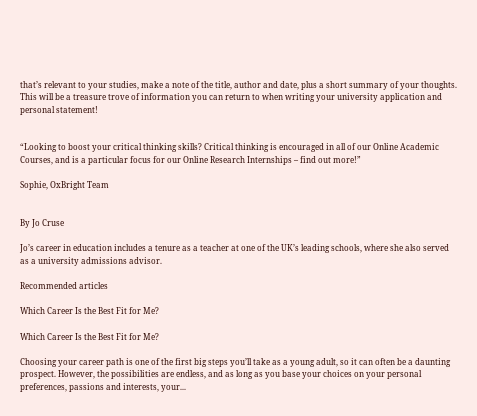that’s relevant to your studies, make a note of the title, author and date, plus a short summary of your thoughts. This will be a treasure trove of information you can return to when writing your university application and personal statement!


“Looking to boost your critical thinking skills? Critical thinking is encouraged in all of our Online Academic Courses, and is a particular focus for our Online Research Internships – find out more!”

Sophie, OxBright Team


By Jo Cruse

Jo’s career in education includes a tenure as a teacher at one of the UK’s leading schools, where she also served as a university admissions advisor.

Recommended articles

Which Career Is the Best Fit for Me?

Which Career Is the Best Fit for Me?

Choosing your career path is one of the first big steps you’ll take as a young adult, so it can often be a daunting prospect. However, the possibilities are endless, and as long as you base your choices on your personal preferences, passions and interests, your...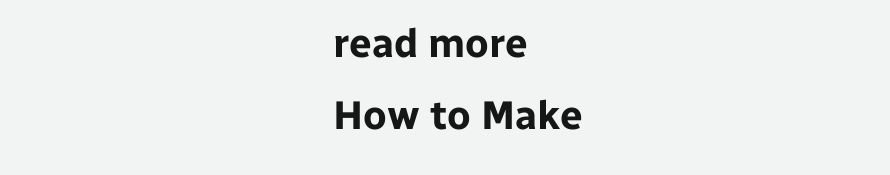read more
How to Make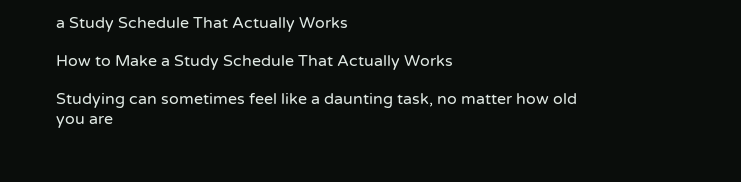a Study Schedule That Actually Works

How to Make a Study Schedule That Actually Works

Studying can sometimes feel like a daunting task, no matter how old you are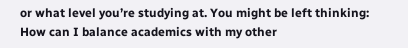or what level you’re studying at. You might be left thinking: How can I balance academics with my other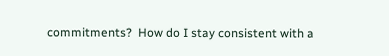commitments?  How do I stay consistent with a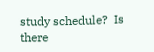study schedule?  Is there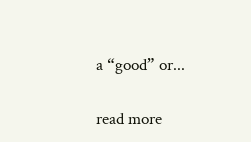a “good” or...

read more